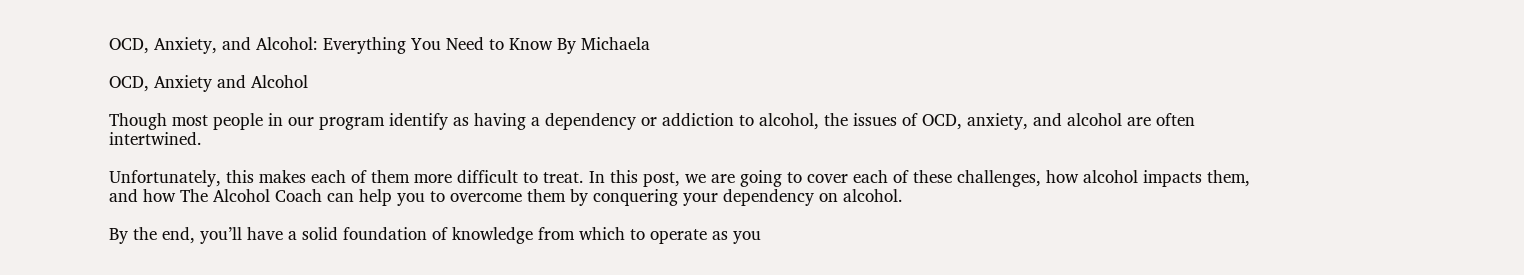OCD, Anxiety, and Alcohol: Everything You Need to Know By Michaela

OCD, Anxiety and Alcohol

Though most people in our program identify as having a dependency or addiction to alcohol, the issues of OCD, anxiety, and alcohol are often intertwined.

Unfortunately, this makes each of them more difficult to treat. In this post, we are going to cover each of these challenges, how alcohol impacts them, and how The Alcohol Coach can help you to overcome them by conquering your dependency on alcohol.

By the end, you’ll have a solid foundation of knowledge from which to operate as you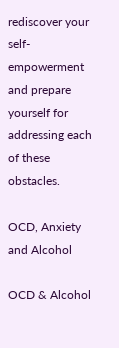rediscover your self-empowerment and prepare yourself for addressing each of these obstacles.

OCD, Anxiety and Alcohol

OCD & Alcohol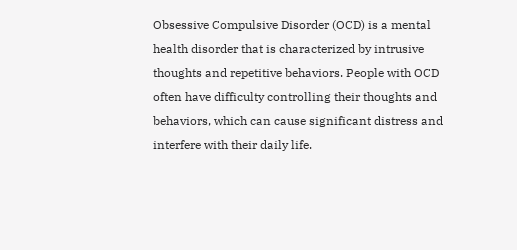Obsessive Compulsive Disorder (OCD) is a mental health disorder that is characterized by intrusive thoughts and repetitive behaviors. People with OCD often have difficulty controlling their thoughts and behaviors, which can cause significant distress and interfere with their daily life.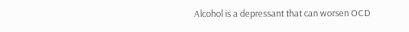Alcohol is a depressant that can worsen OCD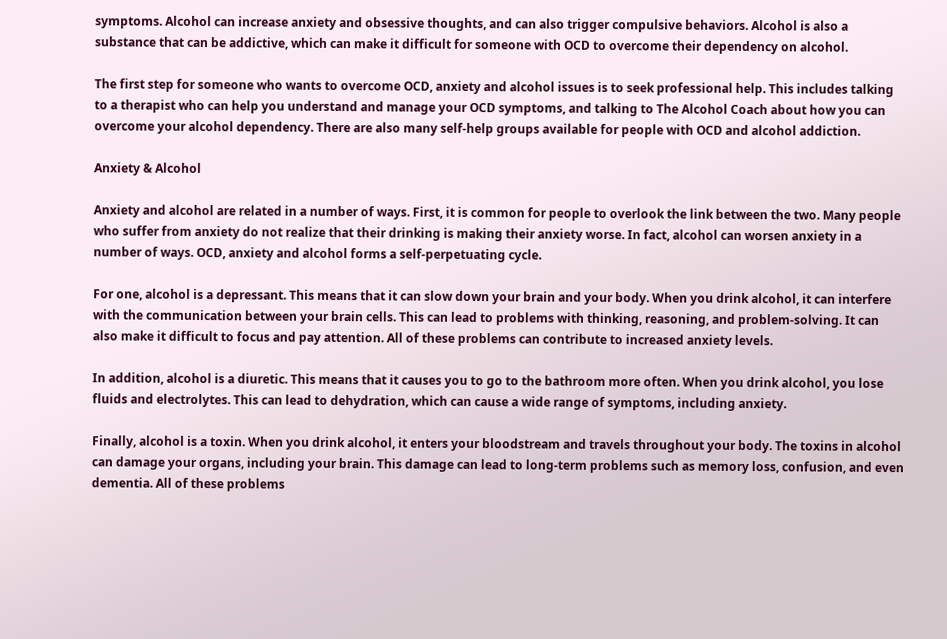symptoms. Alcohol can increase anxiety and obsessive thoughts, and can also trigger compulsive behaviors. Alcohol is also a substance that can be addictive, which can make it difficult for someone with OCD to overcome their dependency on alcohol.

The first step for someone who wants to overcome OCD, anxiety and alcohol issues is to seek professional help. This includes talking to a therapist who can help you understand and manage your OCD symptoms, and talking to The Alcohol Coach about how you can overcome your alcohol dependency. There are also many self-help groups available for people with OCD and alcohol addiction.

Anxiety & Alcohol

Anxiety and alcohol are related in a number of ways. First, it is common for people to overlook the link between the two. Many people who suffer from anxiety do not realize that their drinking is making their anxiety worse. In fact, alcohol can worsen anxiety in a number of ways. OCD, anxiety and alcohol forms a self-perpetuating cycle.

For one, alcohol is a depressant. This means that it can slow down your brain and your body. When you drink alcohol, it can interfere with the communication between your brain cells. This can lead to problems with thinking, reasoning, and problem-solving. It can also make it difficult to focus and pay attention. All of these problems can contribute to increased anxiety levels.

In addition, alcohol is a diuretic. This means that it causes you to go to the bathroom more often. When you drink alcohol, you lose fluids and electrolytes. This can lead to dehydration, which can cause a wide range of symptoms, including anxiety.

Finally, alcohol is a toxin. When you drink alcohol, it enters your bloodstream and travels throughout your body. The toxins in alcohol can damage your organs, including your brain. This damage can lead to long-term problems such as memory loss, confusion, and even dementia. All of these problems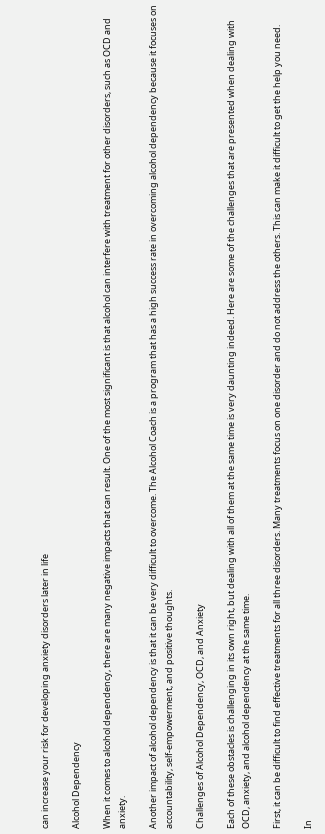can increase your risk for developing anxiety disorders later in life

Alcohol Dependency

When it comes to alcohol dependency, there are many negative impacts that can result. One of the most significant is that alcohol can interfere with treatment for other disorders, such as OCD and anxiety.

Another impact of alcohol dependency is that it can be very difficult to overcome. The Alcohol Coach is a program that has a high success rate in overcoming alcohol dependency because it focuses on accountability, self-empowerment, and positive thoughts.

Challenges of Alcohol Dependency, OCD, and Anxiety

Each of these obstacles is challenging in its own right, but dealing with all of them at the same time is very daunting indeed. Here are some of the challenges that are presented when dealing with OCD, anxiety, and alcohol dependency at the same time.

First, it can be difficult to find effective treatments for all three disorders. Many treatments focus on one disorder and do not address the others. This can make it difficult to get the help you need.

In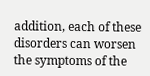addition, each of these disorders can worsen the symptoms of the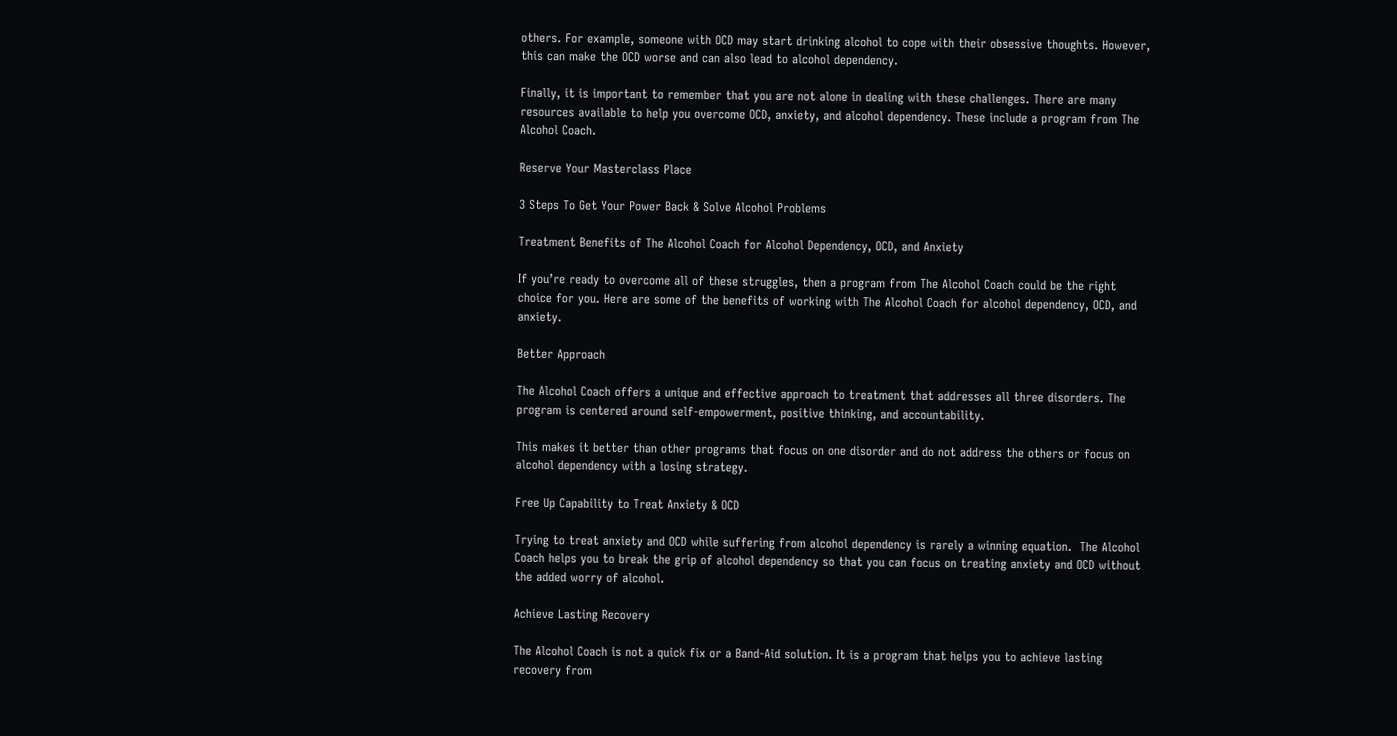others. For example, someone with OCD may start drinking alcohol to cope with their obsessive thoughts. However, this can make the OCD worse and can also lead to alcohol dependency.

Finally, it is important to remember that you are not alone in dealing with these challenges. There are many resources available to help you overcome OCD, anxiety, and alcohol dependency. These include a program from The Alcohol Coach.

Reserve Your Masterclass Place

3 Steps To Get Your Power Back & Solve Alcohol Problems

Treatment Benefits of The Alcohol Coach for Alcohol Dependency, OCD, and Anxiety

If you’re ready to overcome all of these struggles, then a program from The Alcohol Coach could be the right choice for you. Here are some of the benefits of working with The Alcohol Coach for alcohol dependency, OCD, and anxiety.

Better Approach

The Alcohol Coach offers a unique and effective approach to treatment that addresses all three disorders. The program is centered around self-empowerment, positive thinking, and accountability.

This makes it better than other programs that focus on one disorder and do not address the others or focus on alcohol dependency with a losing strategy.

Free Up Capability to Treat Anxiety & OCD

Trying to treat anxiety and OCD while suffering from alcohol dependency is rarely a winning equation.  The Alcohol Coach helps you to break the grip of alcohol dependency so that you can focus on treating anxiety and OCD without the added worry of alcohol.

Achieve Lasting Recovery

The Alcohol Coach is not a quick fix or a Band-Aid solution. It is a program that helps you to achieve lasting recovery from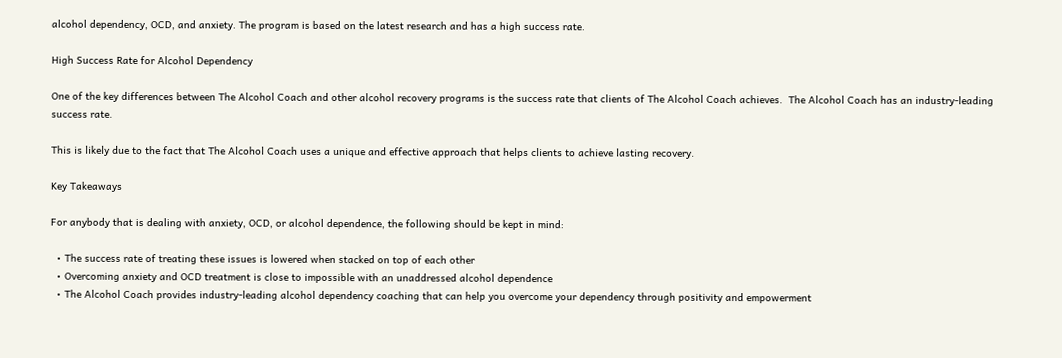alcohol dependency, OCD, and anxiety. The program is based on the latest research and has a high success rate.

High Success Rate for Alcohol Dependency

One of the key differences between The Alcohol Coach and other alcohol recovery programs is the success rate that clients of The Alcohol Coach achieves.  The Alcohol Coach has an industry-leading success rate.

This is likely due to the fact that The Alcohol Coach uses a unique and effective approach that helps clients to achieve lasting recovery.

Key Takeaways

For anybody that is dealing with anxiety, OCD, or alcohol dependence, the following should be kept in mind:

  • The success rate of treating these issues is lowered when stacked on top of each other
  • Overcoming anxiety and OCD treatment is close to impossible with an unaddressed alcohol dependence
  • The Alcohol Coach provides industry-leading alcohol dependency coaching that can help you overcome your dependency through positivity and empowerment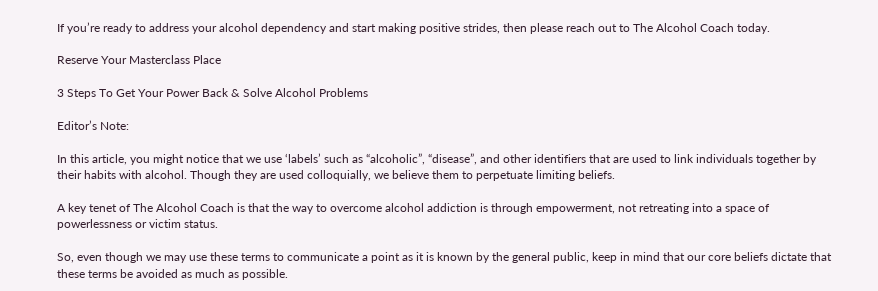If you’re ready to address your alcohol dependency and start making positive strides, then please reach out to The Alcohol Coach today.

Reserve Your Masterclass Place

3 Steps To Get Your Power Back & Solve Alcohol Problems

Editor’s Note:

In this article, you might notice that we use ‘labels’ such as “alcoholic”, “disease”, and other identifiers that are used to link individuals together by their habits with alcohol. Though they are used colloquially, we believe them to perpetuate limiting beliefs.

A key tenet of The Alcohol Coach is that the way to overcome alcohol addiction is through empowerment, not retreating into a space of powerlessness or victim status.

So, even though we may use these terms to communicate a point as it is known by the general public, keep in mind that our core beliefs dictate that these terms be avoided as much as possible.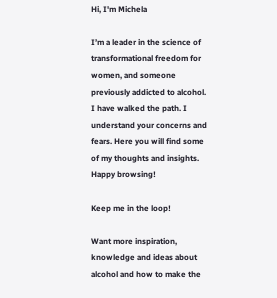Hi, I'm Michela

I’m a leader in the science of transformational freedom for women, and someone previously addicted to alcohol. I have walked the path. I understand your concerns and fears. Here you will find some of my thoughts and insights. Happy browsing!

Keep me in the loop!

Want more inspiration, knowledge and ideas about alcohol and how to make the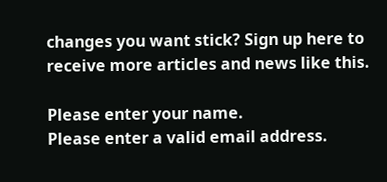changes you want stick? Sign up here to receive more articles and news like this.

Please enter your name.
Please enter a valid email address.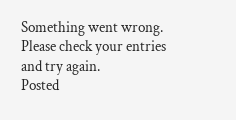Something went wrong. Please check your entries and try again.
Posted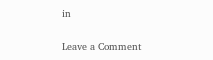in


Leave a Comment